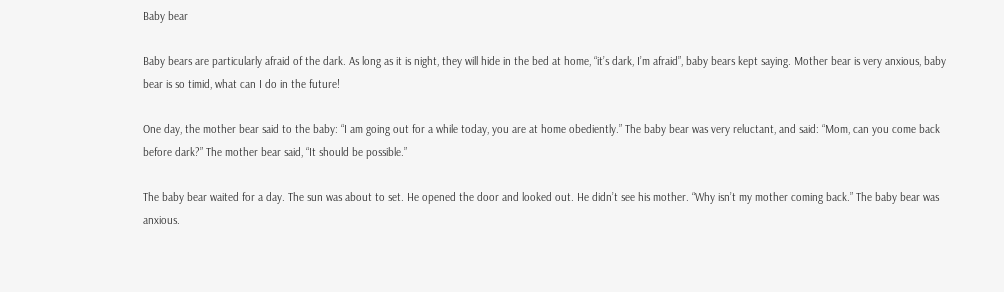Baby bear

Baby bears are particularly afraid of the dark. As long as it is night, they will hide in the bed at home, “it’s dark, I’m afraid”, baby bears kept saying. Mother bear is very anxious, baby bear is so timid, what can I do in the future!

One day, the mother bear said to the baby: “I am going out for a while today, you are at home obediently.” The baby bear was very reluctant, and said: “Mom, can you come back before dark?” The mother bear said, “It should be possible.”

The baby bear waited for a day. The sun was about to set. He opened the door and looked out. He didn’t see his mother. “Why isn’t my mother coming back.” The baby bear was anxious.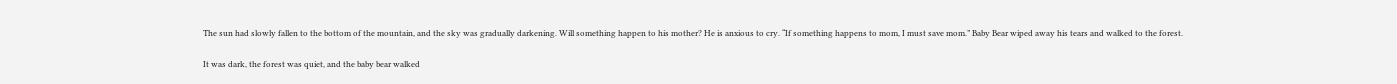The sun had slowly fallen to the bottom of the mountain, and the sky was gradually darkening. Will something happen to his mother? He is anxious to cry. “If something happens to mom, I must save mom.” Baby Bear wiped away his tears and walked to the forest.

It was dark, the forest was quiet, and the baby bear walked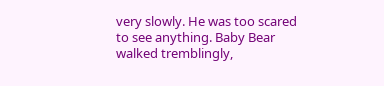very slowly. He was too scared to see anything. Baby Bear walked tremblingly,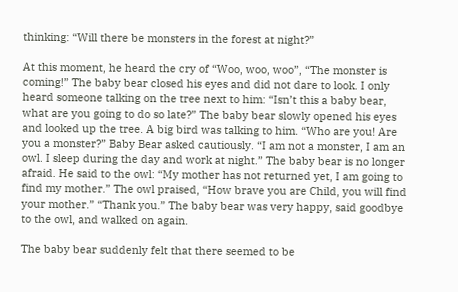thinking: “Will there be monsters in the forest at night?”

At this moment, he heard the cry of “Woo, woo, woo”, “The monster is coming!” The baby bear closed his eyes and did not dare to look. I only heard someone talking on the tree next to him: “Isn’t this a baby bear, what are you going to do so late?” The baby bear slowly opened his eyes and looked up the tree. A big bird was talking to him. “Who are you! Are you a monster?” Baby Bear asked cautiously. “I am not a monster, I am an owl. I sleep during the day and work at night.” The baby bear is no longer afraid. He said to the owl: “My mother has not returned yet, I am going to find my mother.” The owl praised, “How brave you are Child, you will find your mother.” “Thank you.” The baby bear was very happy, said goodbye to the owl, and walked on again.

The baby bear suddenly felt that there seemed to be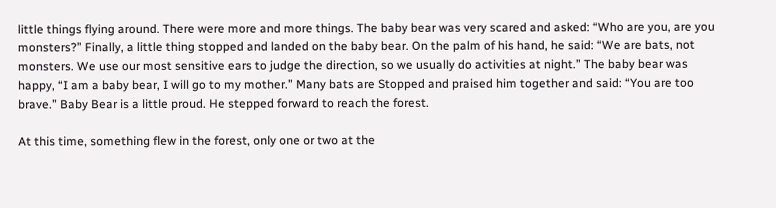little things flying around. There were more and more things. The baby bear was very scared and asked: “Who are you, are you monsters?” Finally, a little thing stopped and landed on the baby bear. On the palm of his hand, he said: “We are bats, not monsters. We use our most sensitive ears to judge the direction, so we usually do activities at night.” The baby bear was happy, “I am a baby bear, I will go to my mother.” Many bats are Stopped and praised him together and said: “You are too brave.” Baby Bear is a little proud. He stepped forward to reach the forest.

At this time, something flew in the forest, only one or two at the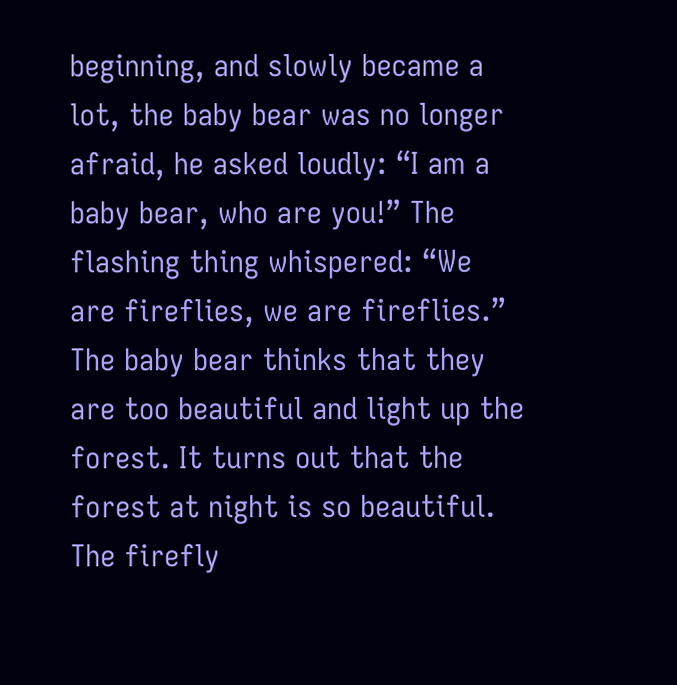beginning, and slowly became a lot, the baby bear was no longer afraid, he asked loudly: “I am a baby bear, who are you!” The flashing thing whispered: “We are fireflies, we are fireflies.” The baby bear thinks that they are too beautiful and light up the forest. It turns out that the forest at night is so beautiful. The firefly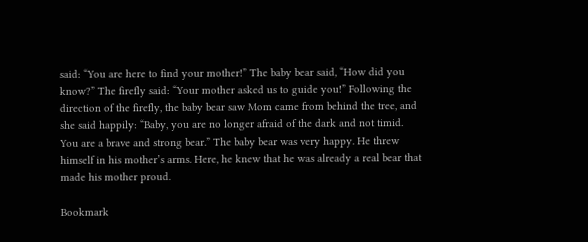said: “You are here to find your mother!” The baby bear said, “How did you know?” The firefly said: “Your mother asked us to guide you!” Following the direction of the firefly, the baby bear saw Mom came from behind the tree, and she said happily: “Baby, you are no longer afraid of the dark and not timid. You are a brave and strong bear.” The baby bear was very happy. He threw himself in his mother’s arms. Here, he knew that he was already a real bear that made his mother proud.

Bookmark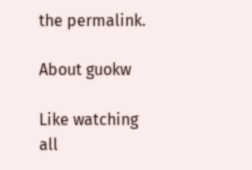the permalink.

About guokw

Like watching all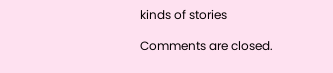kinds of stories

Comments are closed.